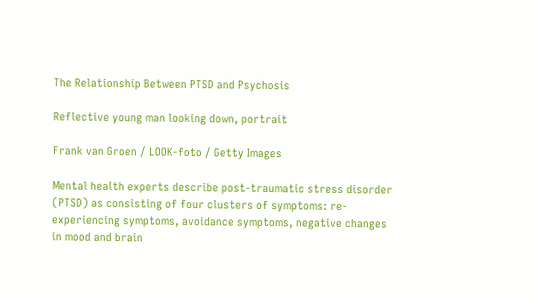The Relationship Between PTSD and Psychosis

Reflective young man looking down, portrait

Frank van Groen / LOOK-foto / Getty Images

Mental health experts describe post-traumatic stress disorder (PTSD) as consisting of four clusters of symptoms: re-experiencing symptoms, avoidance symptoms, negative changes in mood and brain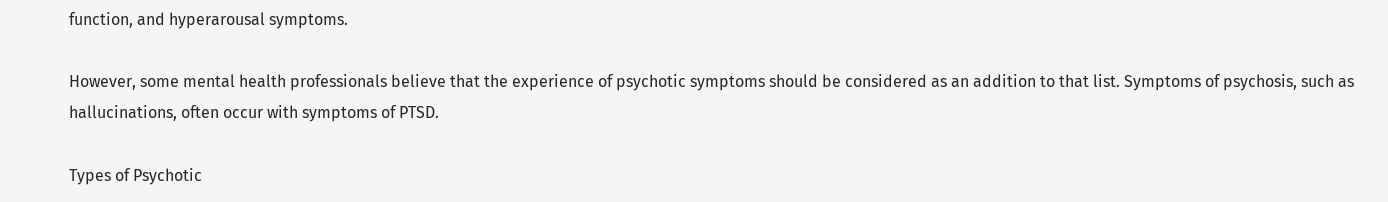function, and hyperarousal symptoms.

However, some mental health professionals believe that the experience of psychotic symptoms should be considered as an addition to that list. Symptoms of psychosis, such as hallucinations, often occur with symptoms of PTSD.

Types of Psychotic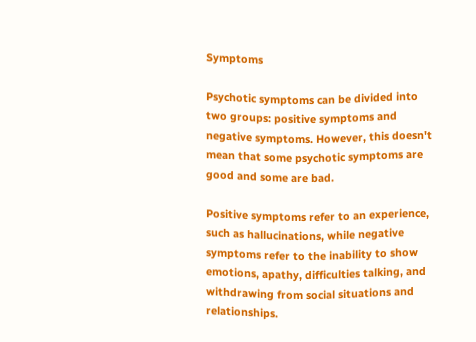Symptoms

Psychotic symptoms can be divided into two groups: positive symptoms and negative symptoms. However, this doesn't mean that some psychotic symptoms are good and some are bad.

Positive symptoms refer to an experience, such as hallucinations, while negative symptoms refer to the inability to show emotions, apathy, difficulties talking, and withdrawing from social situations and relationships.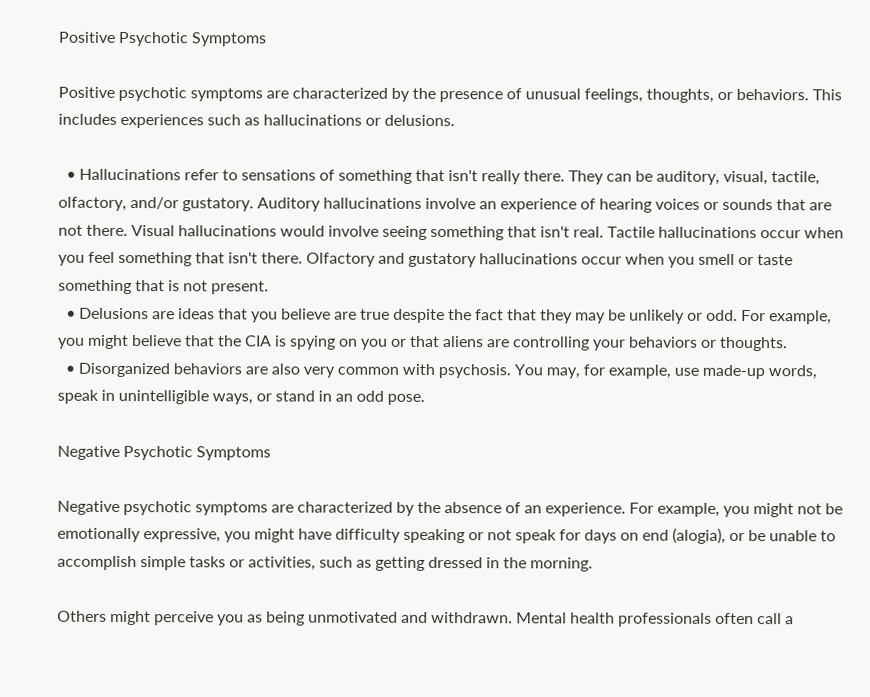Positive Psychotic Symptoms

Positive psychotic symptoms are characterized by the presence of unusual feelings, thoughts, or behaviors. This includes experiences such as hallucinations or delusions.

  • Hallucinations refer to sensations of something that isn't really there. They can be auditory, visual, tactile, olfactory, and/or gustatory. Auditory hallucinations involve an experience of hearing voices or sounds that are not there. Visual hallucinations would involve seeing something that isn't real. Tactile hallucinations occur when you feel something that isn't there. Olfactory and gustatory hallucinations occur when you smell or taste something that is not present.
  • Delusions are ideas that you believe are true despite the fact that they may be unlikely or odd. For example, you might believe that the CIA is spying on you or that aliens are controlling your behaviors or thoughts.
  • Disorganized behaviors are also very common with psychosis. You may, for example, use made-up words, speak in unintelligible ways, or stand in an odd pose.

Negative Psychotic Symptoms

Negative psychotic symptoms are characterized by the absence of an experience. For example, you might not be emotionally expressive, you might have difficulty speaking or not speak for days on end (alogia), or be unable to accomplish simple tasks or activities, such as getting dressed in the morning.

Others might perceive you as being unmotivated and withdrawn. Mental health professionals often call a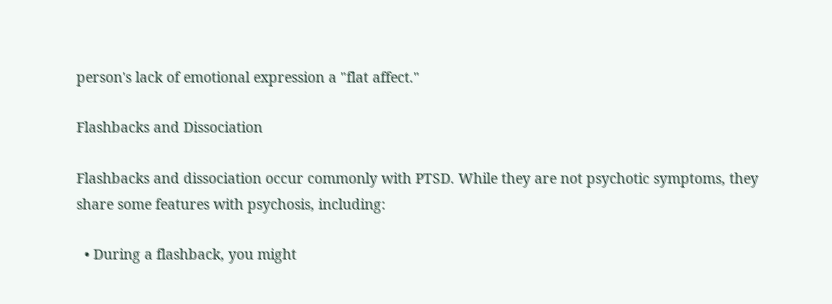person's lack of emotional expression a "flat affect."

Flashbacks and Dissociation

Flashbacks and dissociation occur commonly with PTSD. While they are not psychotic symptoms, they share some features with psychosis, including:

  • During a flashback, you might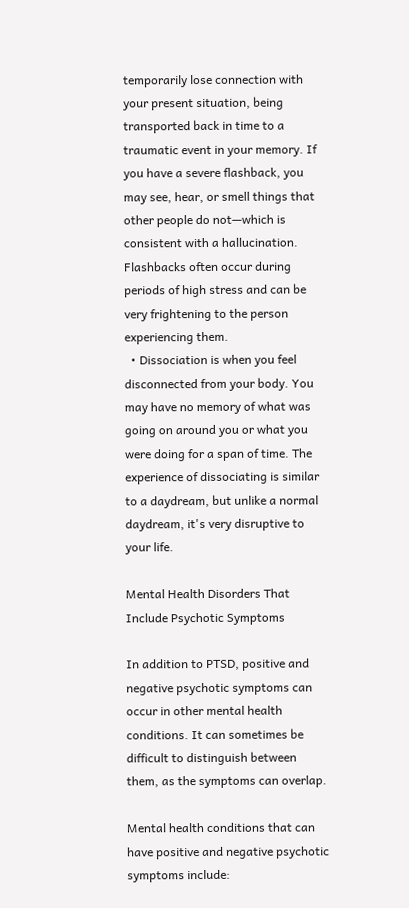temporarily lose connection with your present situation, being transported back in time to a traumatic event in your memory. If you have a severe flashback, you may see, hear, or smell things that other people do not—which is consistent with a hallucination. Flashbacks often occur during periods of high stress and can be very frightening to the person experiencing them.
  • Dissociation is when you feel disconnected from your body. You may have no memory of what was going on around you or what you were doing for a span of time. The experience of dissociating is similar to a daydream, but unlike a normal daydream, it's very disruptive to your life.

Mental Health Disorders That Include Psychotic Symptoms

In addition to PTSD, positive and negative psychotic symptoms can occur in other mental health conditions. It can sometimes be difficult to distinguish between them, as the symptoms can overlap.

Mental health conditions that can have positive and negative psychotic symptoms include: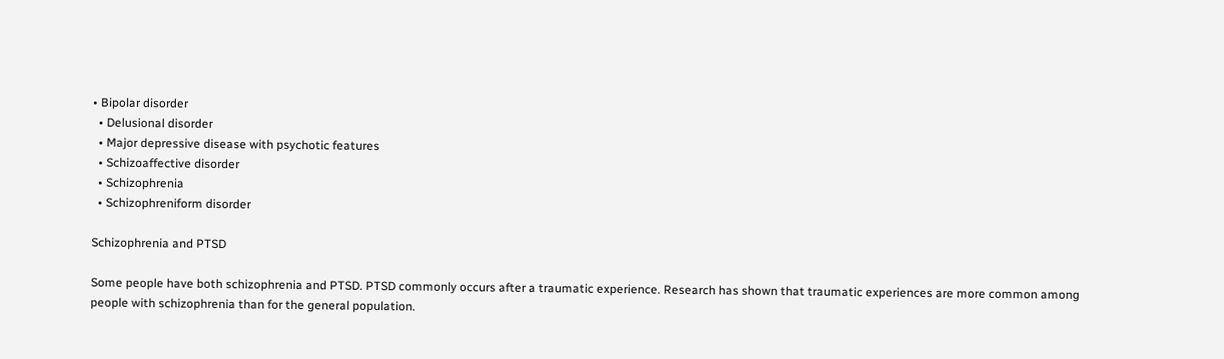• Bipolar disorder
  • Delusional disorder
  • Major depressive disease with psychotic features
  • Schizoaffective disorder
  • Schizophrenia
  • Schizophreniform disorder

Schizophrenia and PTSD

Some people have both schizophrenia and PTSD. PTSD commonly occurs after a traumatic experience. Research has shown that traumatic experiences are more common among people with schizophrenia than for the general population.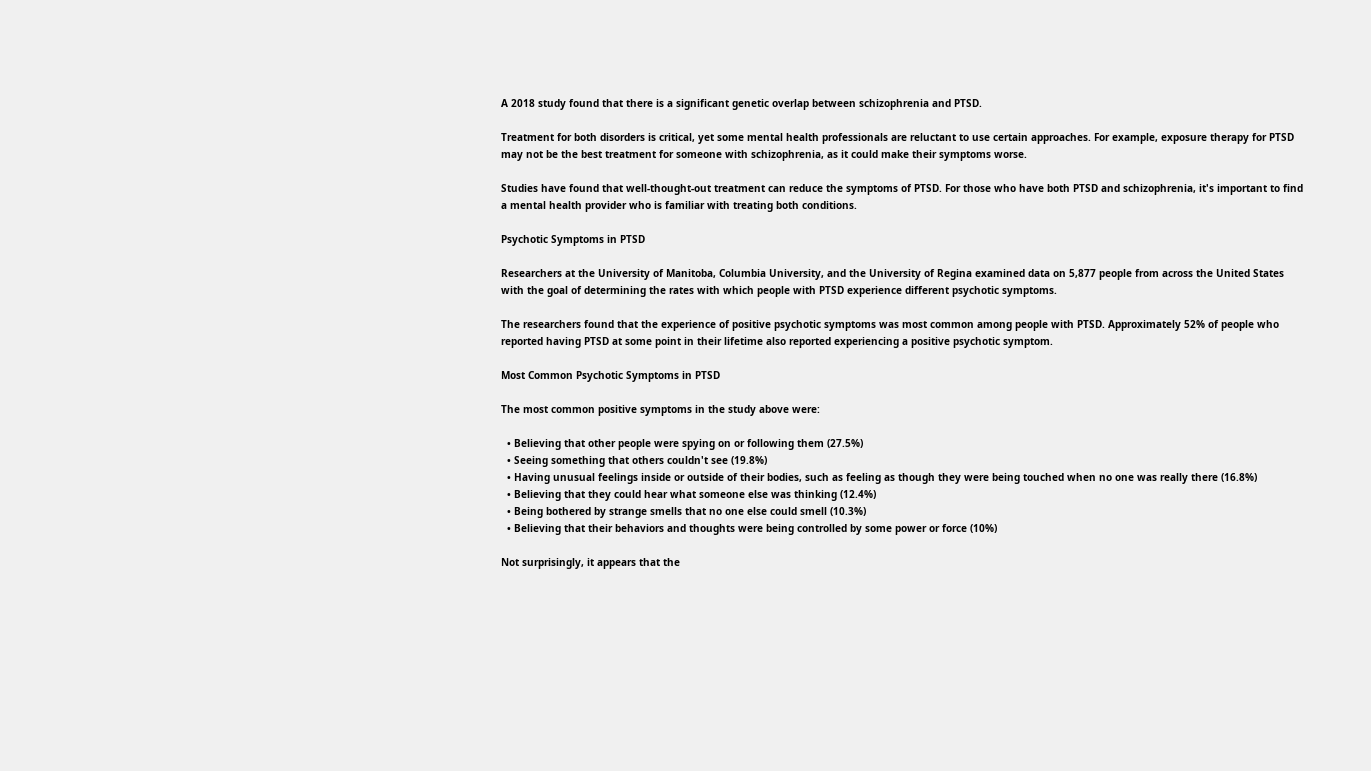A 2018 study found that there is a significant genetic overlap between schizophrenia and PTSD.

Treatment for both disorders is critical, yet some mental health professionals are reluctant to use certain approaches. For example, exposure therapy for PTSD may not be the best treatment for someone with schizophrenia, as it could make their symptoms worse.

Studies have found that well-thought-out treatment can reduce the symptoms of PTSD. For those who have both PTSD and schizophrenia, it's important to find a mental health provider who is familiar with treating both conditions.

Psychotic Symptoms in PTSD

Researchers at the University of Manitoba, Columbia University, and the University of Regina examined data on 5,877 people from across the United States with the goal of determining the rates with which people with PTSD experience different psychotic symptoms.

The researchers found that the experience of positive psychotic symptoms was most common among people with PTSD. Approximately 52% of people who reported having PTSD at some point in their lifetime also reported experiencing a positive psychotic symptom.

Most Common Psychotic Symptoms in PTSD

The most common positive symptoms in the study above were:

  • Believing that other people were spying on or following them (27.5%)
  • Seeing something that others couldn't see (19.8%)
  • Having unusual feelings inside or outside of their bodies, such as feeling as though they were being touched when no one was really there (16.8%)
  • Believing that they could hear what someone else was thinking (12.4%)
  • Being bothered by strange smells that no one else could smell (10.3%)
  • Believing that their behaviors and thoughts were being controlled by some power or force (10%)

Not surprisingly, it appears that the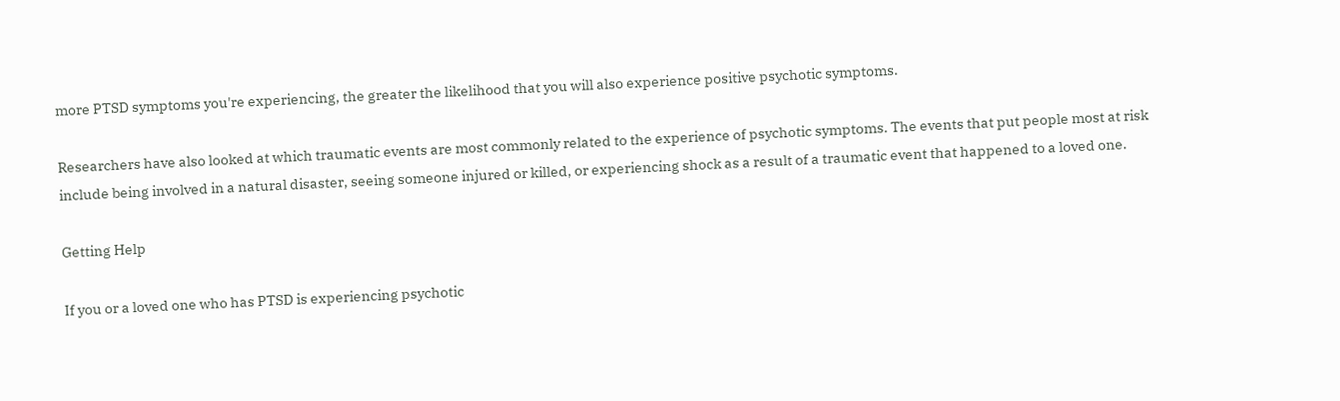more PTSD symptoms you're experiencing, the greater the likelihood that you will also experience positive psychotic symptoms.

Researchers have also looked at which traumatic events are most commonly related to the experience of psychotic symptoms. The events that put people most at risk include being involved in a natural disaster, seeing someone injured or killed, or experiencing shock as a result of a traumatic event that happened to a loved one.

Getting Help

If you or a loved one who has PTSD is experiencing psychotic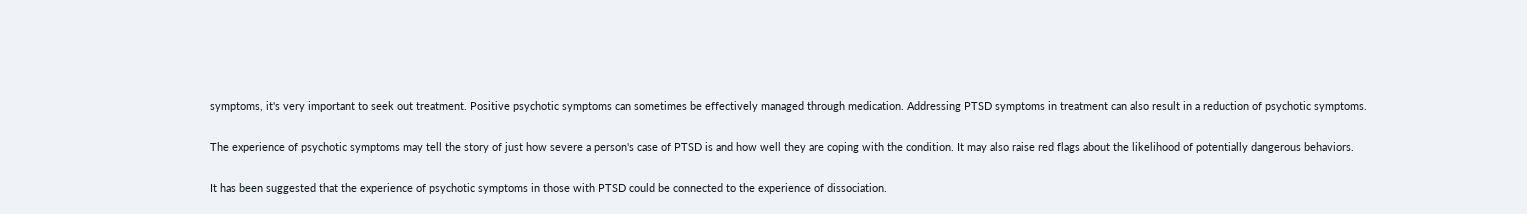symptoms, it's very important to seek out treatment. Positive psychotic symptoms can sometimes be effectively managed through medication. Addressing PTSD symptoms in treatment can also result in a reduction of psychotic symptoms.

The experience of psychotic symptoms may tell the story of just how severe a person's case of PTSD is and how well they are coping with the condition. It may also raise red flags about the likelihood of potentially dangerous behaviors.

It has been suggested that the experience of psychotic symptoms in those with PTSD could be connected to the experience of dissociation.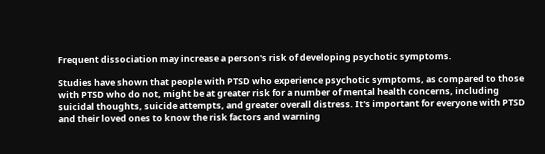Frequent dissociation may increase a person's risk of developing psychotic symptoms.

Studies have shown that people with PTSD who experience psychotic symptoms, as compared to those with PTSD who do not, might be at greater risk for a number of mental health concerns, including suicidal thoughts, suicide attempts, and greater overall distress. It's important for everyone with PTSD and their loved ones to know the risk factors and warning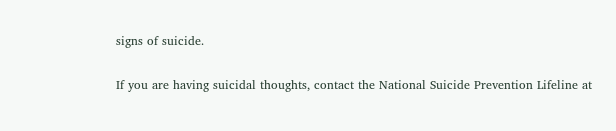signs of suicide.

If you are having suicidal thoughts, contact the National Suicide Prevention Lifeline at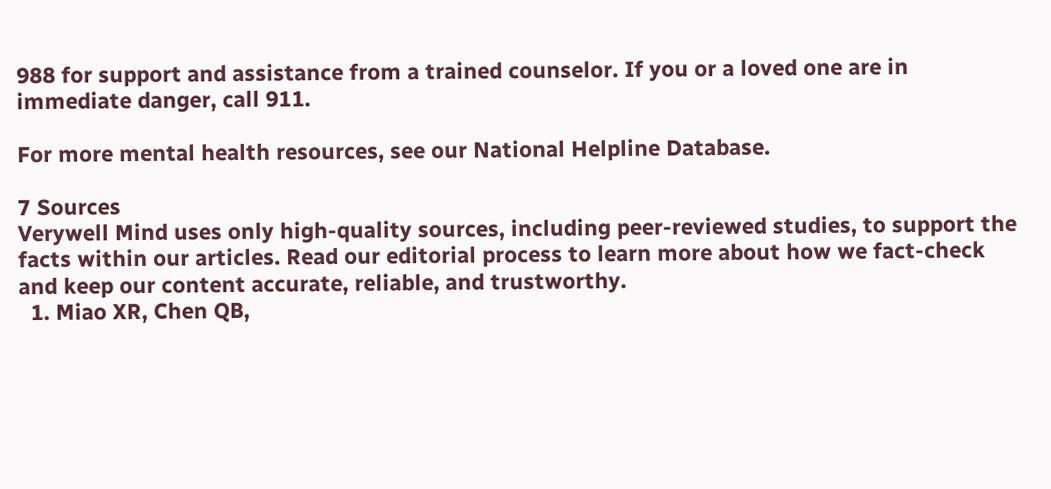988 for support and assistance from a trained counselor. If you or a loved one are in immediate danger, call 911.

For more mental health resources, see our National Helpline Database.

7 Sources
Verywell Mind uses only high-quality sources, including peer-reviewed studies, to support the facts within our articles. Read our editorial process to learn more about how we fact-check and keep our content accurate, reliable, and trustworthy.
  1. Miao XR, Chen QB,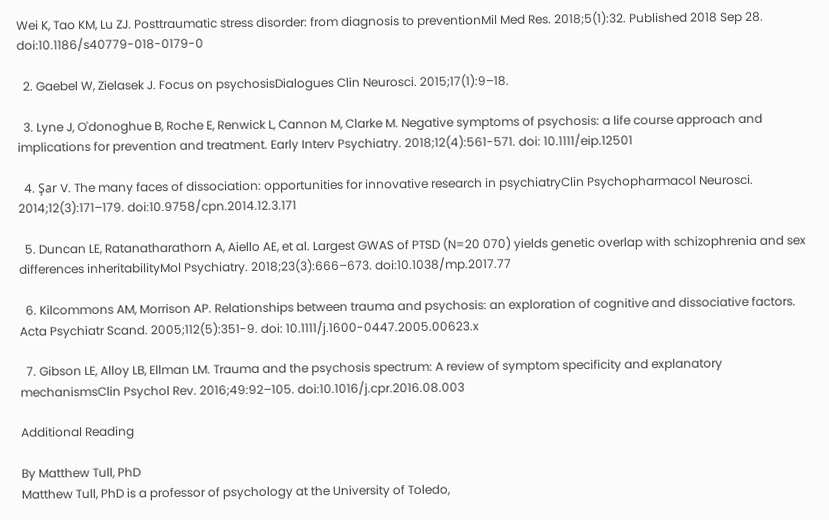Wei K, Tao KM, Lu ZJ. Posttraumatic stress disorder: from diagnosis to preventionMil Med Res. 2018;5(1):32. Published 2018 Sep 28. doi:10.1186/s40779-018-0179-0

  2. Gaebel W, Zielasek J. Focus on psychosisDialogues Clin Neurosci. 2015;17(1):9–18.

  3. Lyne J, O'donoghue B, Roche E, Renwick L, Cannon M, Clarke M. Negative symptoms of psychosis: a life course approach and implications for prevention and treatment. Early Interv Psychiatry. 2018;12(4):561-571. doi: 10.1111/eip.12501

  4. Şar V. The many faces of dissociation: opportunities for innovative research in psychiatryClin Psychopharmacol Neurosci. 2014;12(3):171–179. doi:10.9758/cpn.2014.12.3.171

  5. Duncan LE, Ratanatharathorn A, Aiello AE, et al. Largest GWAS of PTSD (N=20 070) yields genetic overlap with schizophrenia and sex differences inheritabilityMol Psychiatry. 2018;23(3):666–673. doi:10.1038/mp.2017.77

  6. Kilcommons AM, Morrison AP. Relationships between trauma and psychosis: an exploration of cognitive and dissociative factors. Acta Psychiatr Scand. 2005;112(5):351-9. doi: 10.1111/j.1600-0447.2005.00623.x

  7. Gibson LE, Alloy LB, Ellman LM. Trauma and the psychosis spectrum: A review of symptom specificity and explanatory mechanismsClin Psychol Rev. 2016;49:92–105. doi:10.1016/j.cpr.2016.08.003

Additional Reading

By Matthew Tull, PhD
Matthew Tull, PhD is a professor of psychology at the University of Toledo,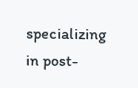specializing in post-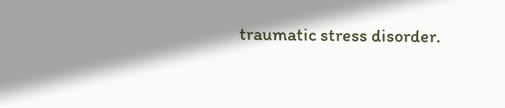traumatic stress disorder.